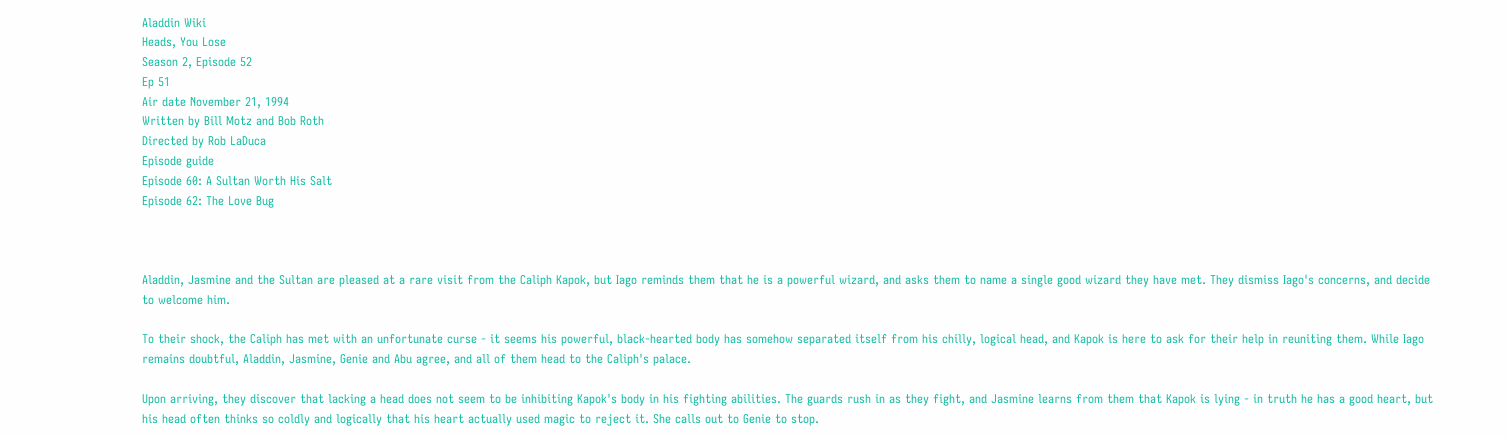Aladdin Wiki
Heads, You Lose
Season 2, Episode 52
Ep 51
Air date November 21, 1994
Written by Bill Motz and Bob Roth
Directed by Rob LaDuca
Episode guide
Episode 60: A Sultan Worth His Salt
Episode 62: The Love Bug



Aladdin, Jasmine and the Sultan are pleased at a rare visit from the Caliph Kapok, but Iago reminds them that he is a powerful wizard, and asks them to name a single good wizard they have met. They dismiss Iago's concerns, and decide to welcome him.

To their shock, the Caliph has met with an unfortunate curse - it seems his powerful, black-hearted body has somehow separated itself from his chilly, logical head, and Kapok is here to ask for their help in reuniting them. While Iago remains doubtful, Aladdin, Jasmine, Genie and Abu agree, and all of them head to the Caliph's palace.

Upon arriving, they discover that lacking a head does not seem to be inhibiting Kapok's body in his fighting abilities. The guards rush in as they fight, and Jasmine learns from them that Kapok is lying - in truth he has a good heart, but his head often thinks so coldly and logically that his heart actually used magic to reject it. She calls out to Genie to stop.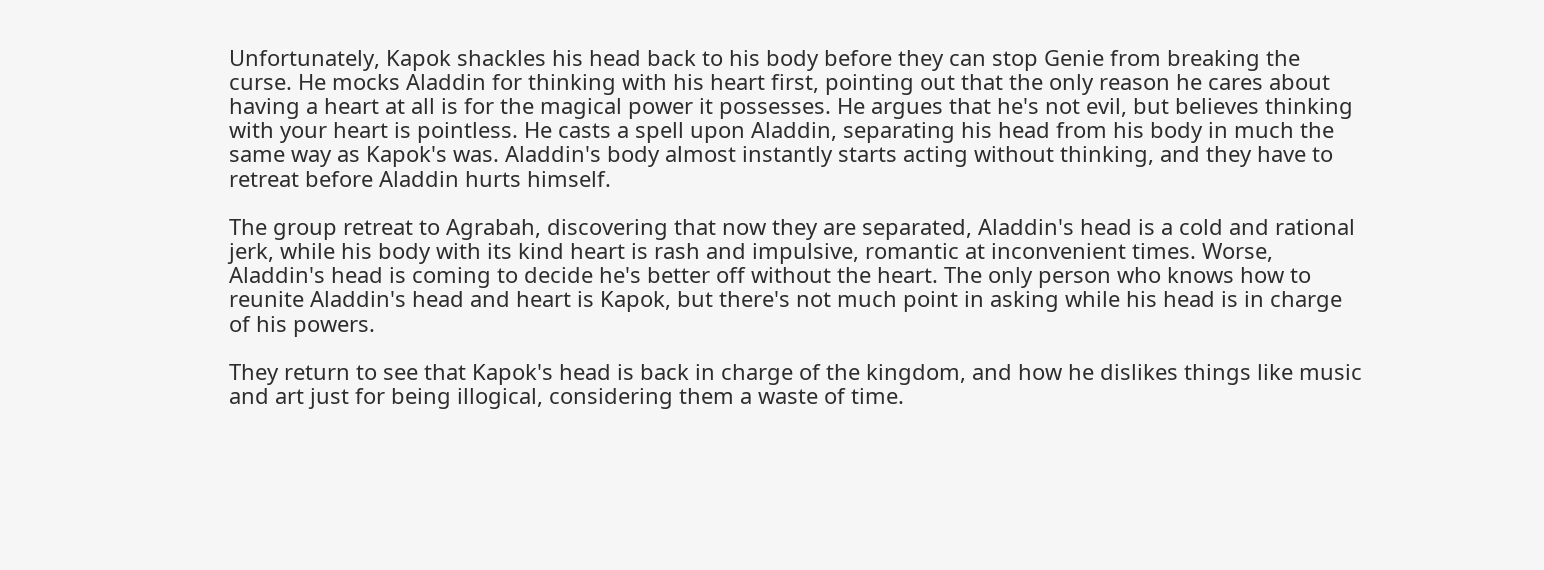Unfortunately, Kapok shackles his head back to his body before they can stop Genie from breaking the curse. He mocks Aladdin for thinking with his heart first, pointing out that the only reason he cares about having a heart at all is for the magical power it possesses. He argues that he's not evil, but believes thinking with your heart is pointless. He casts a spell upon Aladdin, separating his head from his body in much the same way as Kapok's was. Aladdin's body almost instantly starts acting without thinking, and they have to retreat before Aladdin hurts himself.

The group retreat to Agrabah, discovering that now they are separated, Aladdin's head is a cold and rational jerk, while his body with its kind heart is rash and impulsive, romantic at inconvenient times. Worse, Aladdin's head is coming to decide he's better off without the heart. The only person who knows how to reunite Aladdin's head and heart is Kapok, but there's not much point in asking while his head is in charge of his powers.

They return to see that Kapok's head is back in charge of the kingdom, and how he dislikes things like music and art just for being illogical, considering them a waste of time.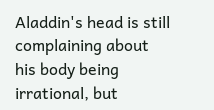Aladdin's head is still complaining about his body being irrational, but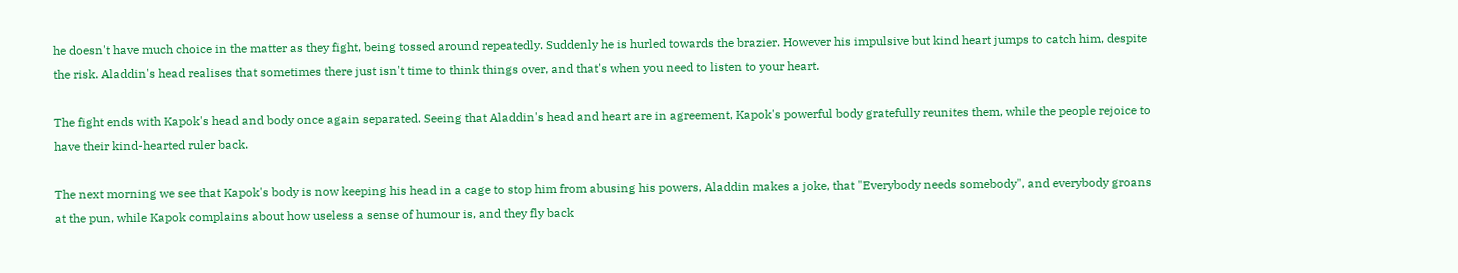he doesn't have much choice in the matter as they fight, being tossed around repeatedly. Suddenly he is hurled towards the brazier. However his impulsive but kind heart jumps to catch him, despite the risk. Aladdin's head realises that sometimes there just isn't time to think things over, and that's when you need to listen to your heart.

The fight ends with Kapok's head and body once again separated. Seeing that Aladdin's head and heart are in agreement, Kapok's powerful body gratefully reunites them, while the people rejoice to have their kind-hearted ruler back.

The next morning we see that Kapok's body is now keeping his head in a cage to stop him from abusing his powers, Aladdin makes a joke, that "Everybody needs somebody", and everybody groans at the pun, while Kapok complains about how useless a sense of humour is, and they fly back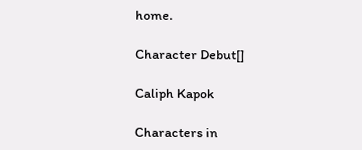home.

Character Debut[]

Caliph Kapok

Characters in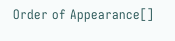Order of Appearance[]